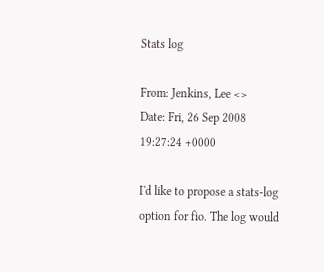Stats log

From: Jenkins, Lee <>
Date: Fri, 26 Sep 2008 19:27:24 +0000

I'd like to propose a stats-log option for fio. The log would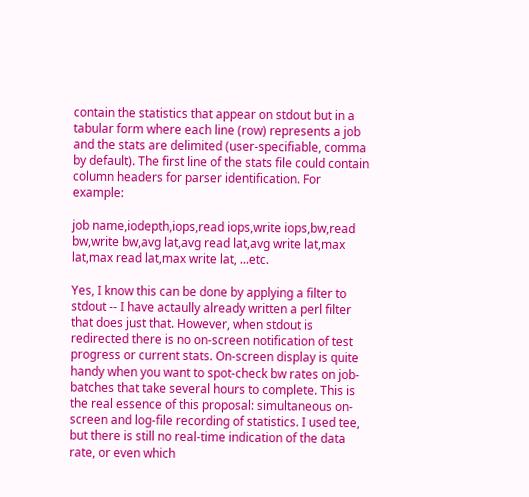contain the statistics that appear on stdout but in a tabular form where each line (row) represents a job and the stats are delimited (user-specifiable, comma by default). The first line of the stats file could contain column headers for parser identification. For example:

job name,iodepth,iops,read iops,write iops,bw,read bw,write bw,avg lat,avg read lat,avg write lat,max lat,max read lat,max write lat, ...etc.

Yes, I know this can be done by applying a filter to stdout -- I have actaully already written a perl filter that does just that. However, when stdout is redirected there is no on-screen notification of test progress or current stats. On-screen display is quite handy when you want to spot-check bw rates on job-batches that take several hours to complete. This is the real essence of this proposal: simultaneous on-screen and log-file recording of statistics. I used tee, but there is still no real-time indication of the data rate, or even which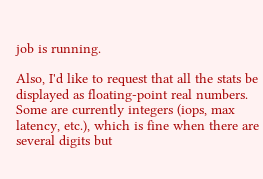job is running.

Also, I'd like to request that all the stats be displayed as floating-point real numbers. Some are currently integers (iops, max latency, etc.), which is fine when there are several digits but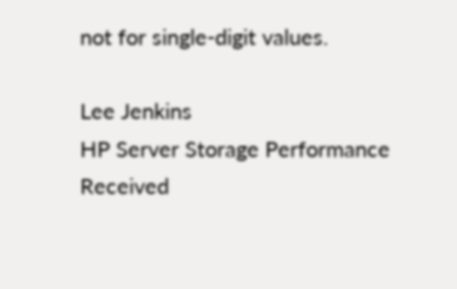not for single-digit values.

Lee Jenkins
HP Server Storage Performance
Received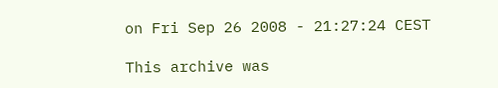on Fri Sep 26 2008 - 21:27:24 CEST

This archive was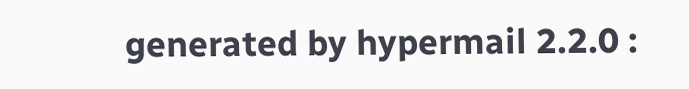generated by hypermail 2.2.0 :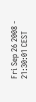Fri Sep 26 2008 - 21:30:01 CEST